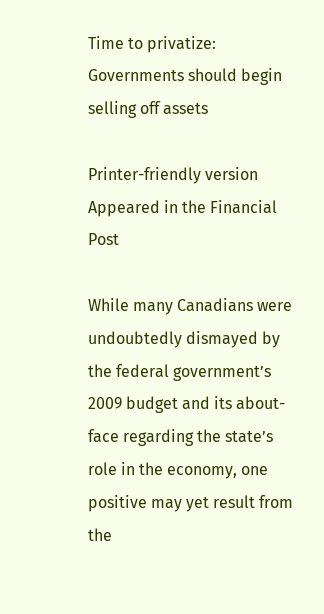Time to privatize: Governments should begin selling off assets

Printer-friendly version
Appeared in the Financial Post

While many Canadians were undoubtedly dismayed by the federal government’s 2009 budget and its about-face regarding the state’s role in the economy, one positive may yet result from the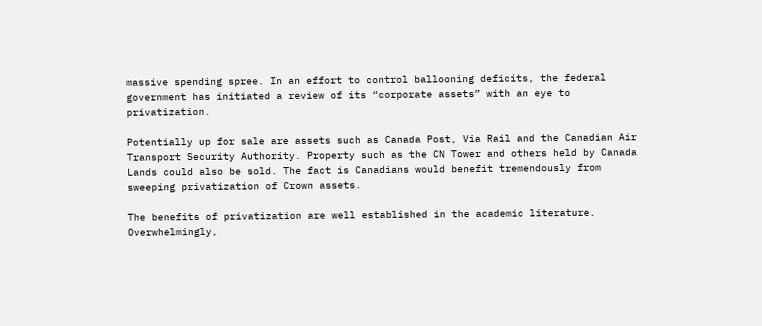massive spending spree. In an effort to control ballooning deficits, the federal government has initiated a review of its “corporate assets” with an eye to privatization.

Potentially up for sale are assets such as Canada Post, Via Rail and the Canadian Air Transport Security Authority. Property such as the CN Tower and others held by Canada Lands could also be sold. The fact is Canadians would benefit tremendously from sweeping privatization of Crown assets.

The benefits of privatization are well established in the academic literature. Overwhelmingly,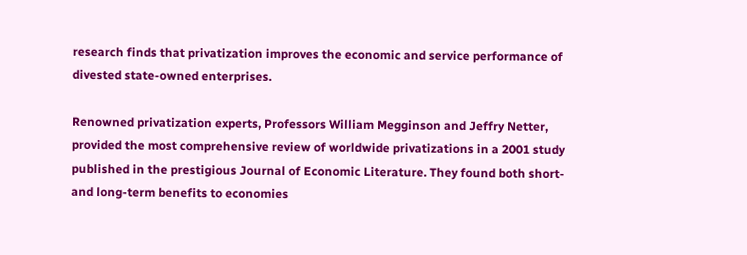research finds that privatization improves the economic and service performance of divested state-owned enterprises.

Renowned privatization experts, Professors William Megginson and Jeffry Netter, provided the most comprehensive review of worldwide privatizations in a 2001 study published in the prestigious Journal of Economic Literature. They found both short- and long-term benefits to economies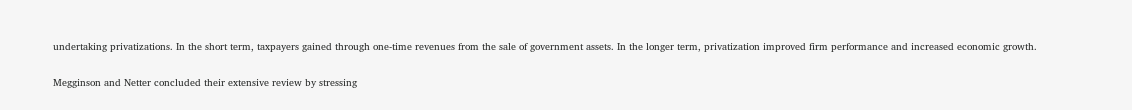undertaking privatizations. In the short term, taxpayers gained through one-time revenues from the sale of government assets. In the longer term, privatization improved firm performance and increased economic growth.

Megginson and Netter concluded their extensive review by stressing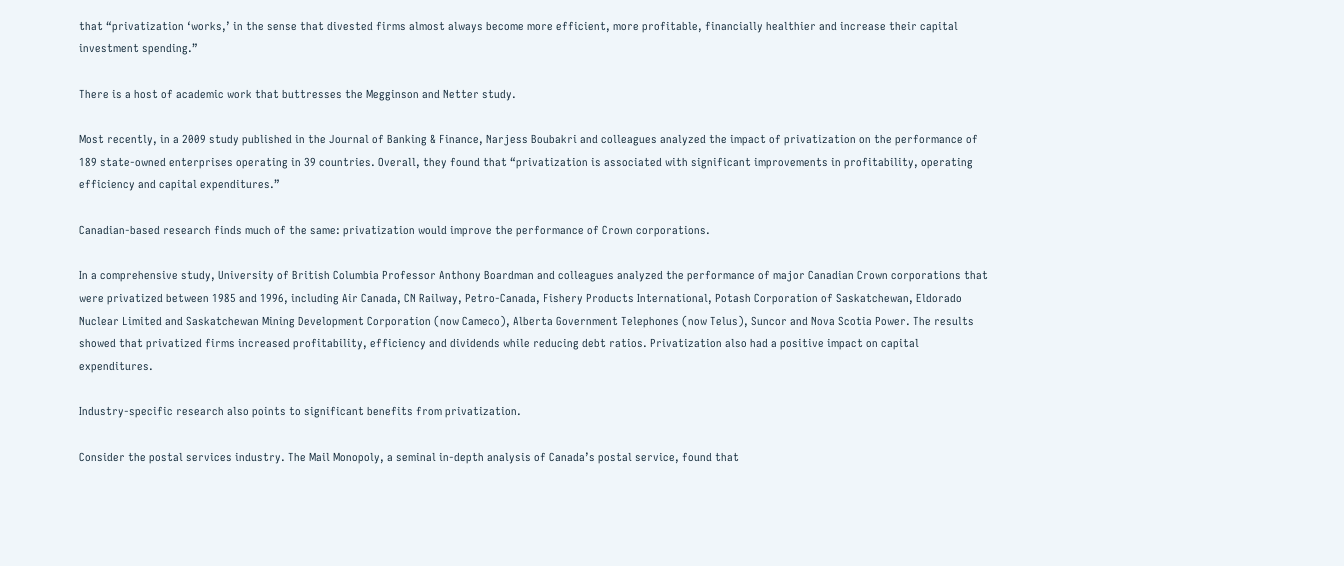that “privatization ‘works,’ in the sense that divested firms almost always become more efficient, more profitable, financially healthier and increase their capital investment spending.”

There is a host of academic work that buttresses the Megginson and Netter study.

Most recently, in a 2009 study published in the Journal of Banking & Finance, Narjess Boubakri and colleagues analyzed the impact of privatization on the performance of 189 state-owned enterprises operating in 39 countries. Overall, they found that “privatization is associated with significant improvements in profitability, operating efficiency and capital expenditures.”

Canadian-based research finds much of the same: privatization would improve the performance of Crown corporations.

In a comprehensive study, University of British Columbia Professor Anthony Boardman and colleagues analyzed the performance of major Canadian Crown corporations that were privatized between 1985 and 1996, including Air Canada, CN Railway, Petro-Canada, Fishery Products International, Potash Corporation of Saskatchewan, Eldorado Nuclear Limited and Saskatchewan Mining Development Corporation (now Cameco), Alberta Government Telephones (now Telus), Suncor and Nova Scotia Power. The results showed that privatized firms increased profitability, efficiency and dividends while reducing debt ratios. Privatization also had a positive impact on capital expenditures.

Industry-specific research also points to significant benefits from privatization.

Consider the postal services industry. The Mail Monopoly, a seminal in-depth analysis of Canada’s postal service, found that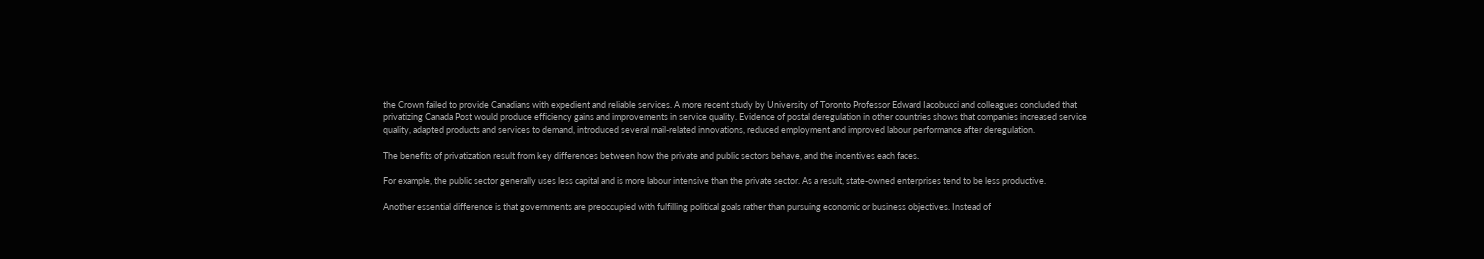the Crown failed to provide Canadians with expedient and reliable services. A more recent study by University of Toronto Professor Edward Iacobucci and colleagues concluded that privatizing Canada Post would produce efficiency gains and improvements in service quality. Evidence of postal deregulation in other countries shows that companies increased service quality, adapted products and services to demand, introduced several mail-related innovations, reduced employment and improved labour performance after deregulation.

The benefits of privatization result from key differences between how the private and public sectors behave, and the incentives each faces.

For example, the public sector generally uses less capital and is more labour intensive than the private sector. As a result, state-owned enterprises tend to be less productive.

Another essential difference is that governments are preoccupied with fulfilling political goals rather than pursuing economic or business objectives. Instead of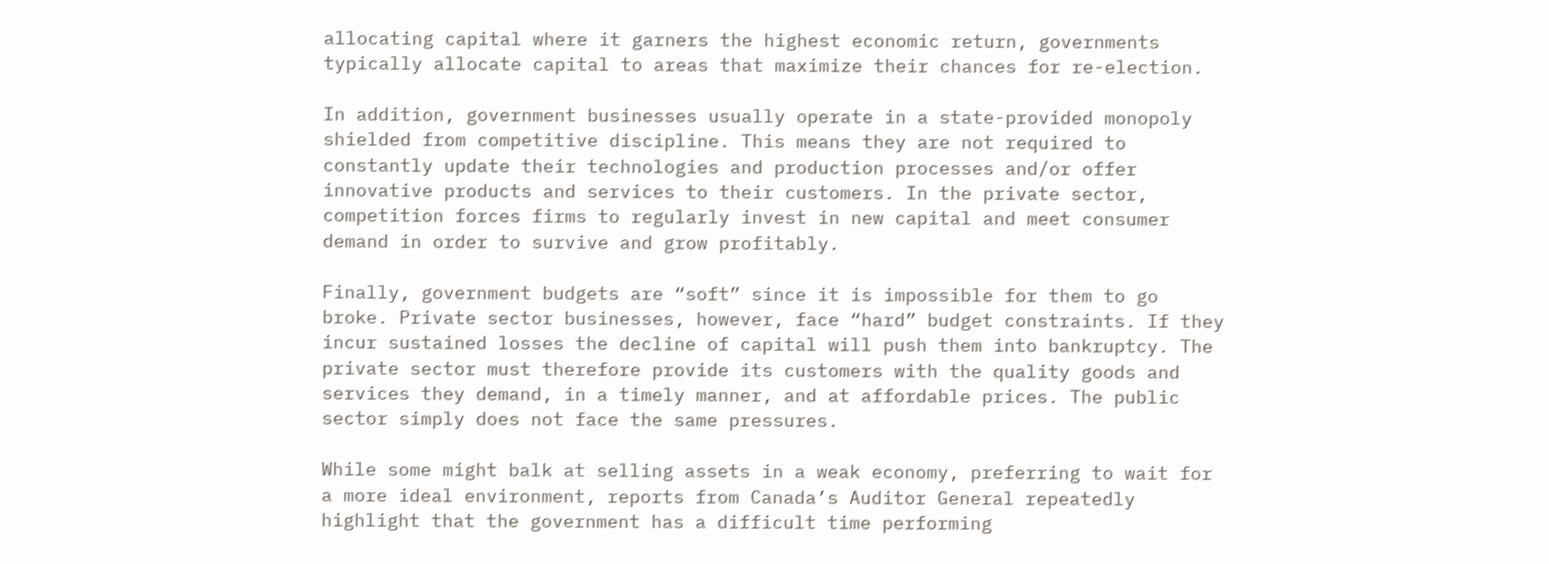allocating capital where it garners the highest economic return, governments typically allocate capital to areas that maximize their chances for re-election.

In addition, government businesses usually operate in a state-provided monopoly shielded from competitive discipline. This means they are not required to constantly update their technologies and production processes and/or offer innovative products and services to their customers. In the private sector, competition forces firms to regularly invest in new capital and meet consumer demand in order to survive and grow profitably.

Finally, government budgets are “soft” since it is impossible for them to go broke. Private sector businesses, however, face “hard” budget constraints. If they incur sustained losses the decline of capital will push them into bankruptcy. The private sector must therefore provide its customers with the quality goods and services they demand, in a timely manner, and at affordable prices. The public sector simply does not face the same pressures.

While some might balk at selling assets in a weak economy, preferring to wait for a more ideal environment, reports from Canada’s Auditor General repeatedly highlight that the government has a difficult time performing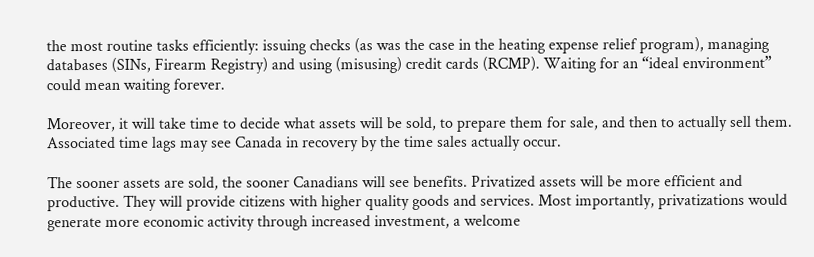the most routine tasks efficiently: issuing checks (as was the case in the heating expense relief program), managing databases (SINs, Firearm Registry) and using (misusing) credit cards (RCMP). Waiting for an “ideal environment” could mean waiting forever.

Moreover, it will take time to decide what assets will be sold, to prepare them for sale, and then to actually sell them. Associated time lags may see Canada in recovery by the time sales actually occur.

The sooner assets are sold, the sooner Canadians will see benefits. Privatized assets will be more efficient and productive. They will provide citizens with higher quality goods and services. Most importantly, privatizations would generate more economic activity through increased investment, a welcome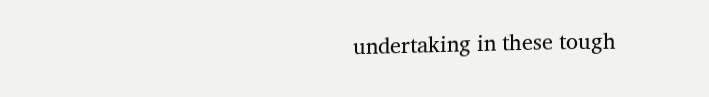undertaking in these tough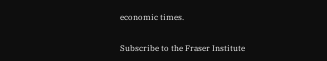economic times.

Subscribe to the Fraser Institute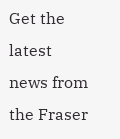Get the latest news from the Fraser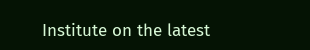Institute on the latest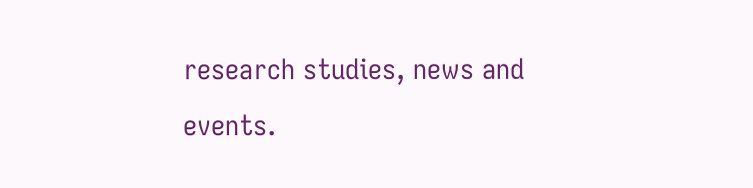research studies, news and events.